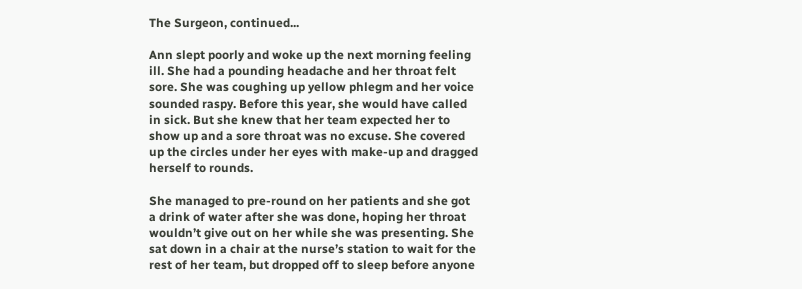The Surgeon, continued...

Ann slept poorly and woke up the next morning feeling ill. She had a pounding headache and her throat felt sore. She was coughing up yellow phlegm and her voice sounded raspy. Before this year, she would have called in sick. But she knew that her team expected her to show up and a sore throat was no excuse. She covered up the circles under her eyes with make-up and dragged herself to rounds.

She managed to pre-round on her patients and she got a drink of water after she was done, hoping her throat wouldn’t give out on her while she was presenting. She sat down in a chair at the nurse’s station to wait for the rest of her team, but dropped off to sleep before anyone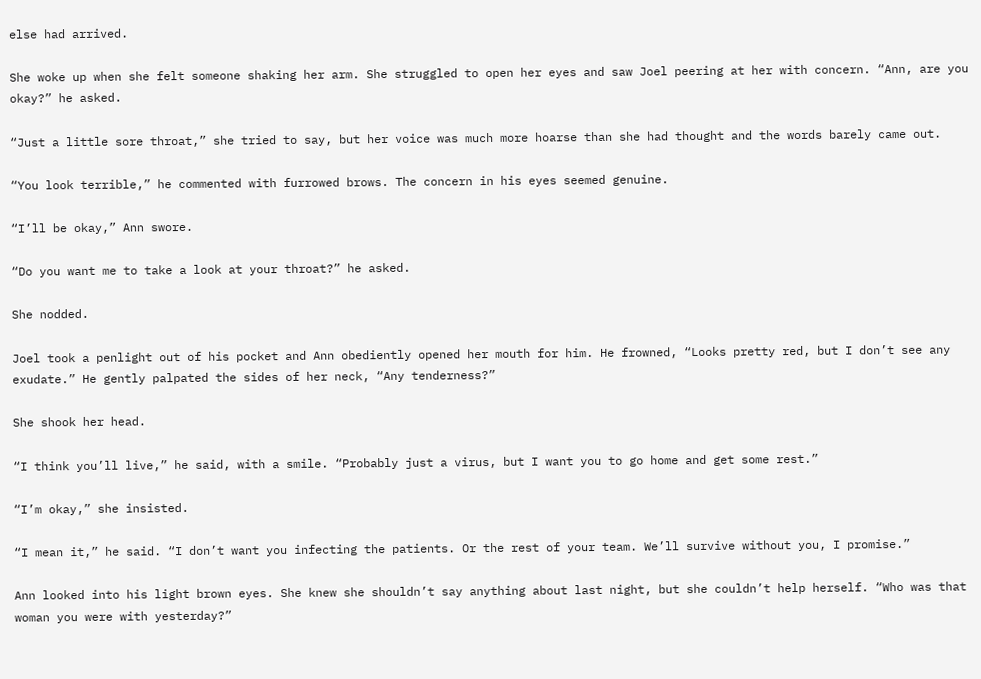else had arrived.

She woke up when she felt someone shaking her arm. She struggled to open her eyes and saw Joel peering at her with concern. “Ann, are you okay?” he asked.

“Just a little sore throat,” she tried to say, but her voice was much more hoarse than she had thought and the words barely came out.

“You look terrible,” he commented with furrowed brows. The concern in his eyes seemed genuine.

“I’ll be okay,” Ann swore.

“Do you want me to take a look at your throat?” he asked.

She nodded.

Joel took a penlight out of his pocket and Ann obediently opened her mouth for him. He frowned, “Looks pretty red, but I don’t see any exudate.” He gently palpated the sides of her neck, “Any tenderness?”

She shook her head.

“I think you’ll live,” he said, with a smile. “Probably just a virus, but I want you to go home and get some rest.”

“I’m okay,” she insisted.

“I mean it,” he said. “I don’t want you infecting the patients. Or the rest of your team. We’ll survive without you, I promise.”

Ann looked into his light brown eyes. She knew she shouldn’t say anything about last night, but she couldn’t help herself. “Who was that woman you were with yesterday?”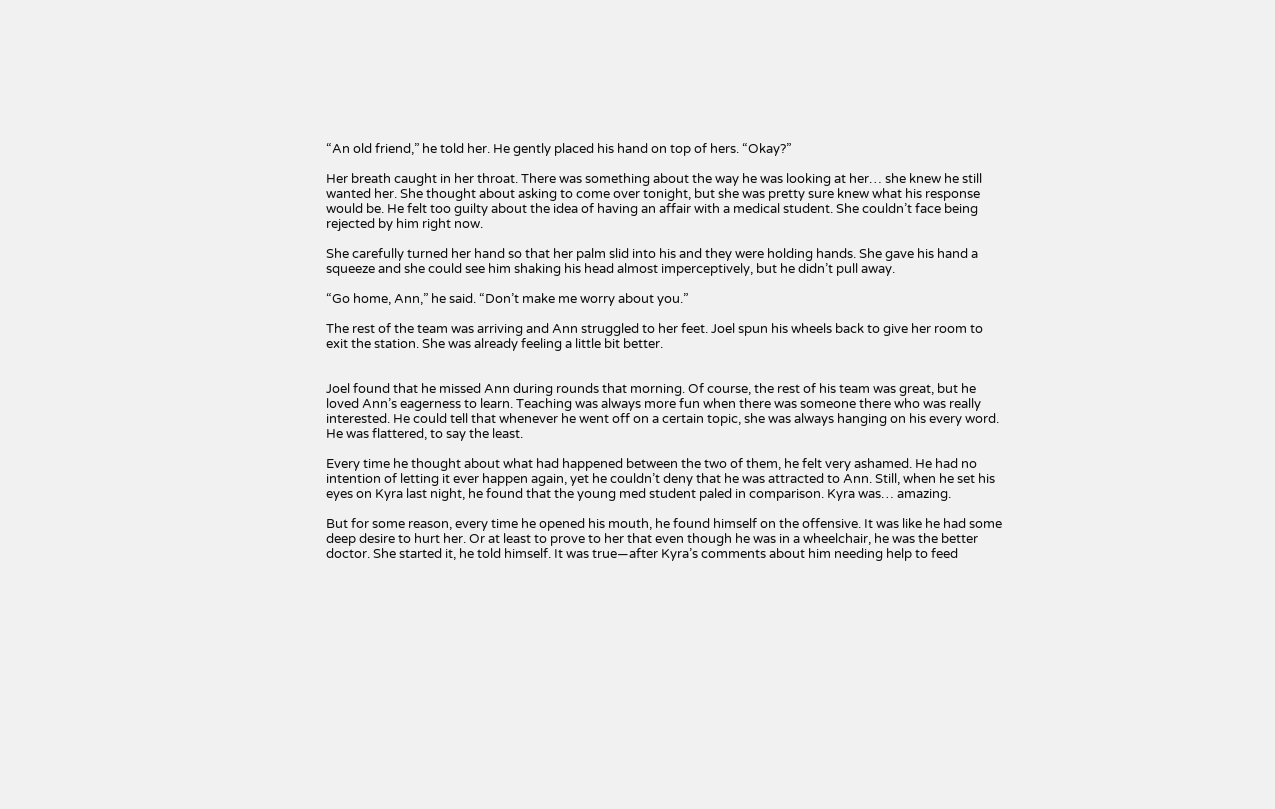“An old friend,” he told her. He gently placed his hand on top of hers. “Okay?”

Her breath caught in her throat. There was something about the way he was looking at her… she knew he still wanted her. She thought about asking to come over tonight, but she was pretty sure knew what his response would be. He felt too guilty about the idea of having an affair with a medical student. She couldn’t face being rejected by him right now.

She carefully turned her hand so that her palm slid into his and they were holding hands. She gave his hand a squeeze and she could see him shaking his head almost imperceptively, but he didn’t pull away.

“Go home, Ann,” he said. “Don’t make me worry about you.”

The rest of the team was arriving and Ann struggled to her feet. Joel spun his wheels back to give her room to exit the station. She was already feeling a little bit better.


Joel found that he missed Ann during rounds that morning. Of course, the rest of his team was great, but he loved Ann’s eagerness to learn. Teaching was always more fun when there was someone there who was really interested. He could tell that whenever he went off on a certain topic, she was always hanging on his every word. He was flattered, to say the least.

Every time he thought about what had happened between the two of them, he felt very ashamed. He had no intention of letting it ever happen again, yet he couldn’t deny that he was attracted to Ann. Still, when he set his eyes on Kyra last night, he found that the young med student paled in comparison. Kyra was… amazing.

But for some reason, every time he opened his mouth, he found himself on the offensive. It was like he had some deep desire to hurt her. Or at least to prove to her that even though he was in a wheelchair, he was the better doctor. She started it, he told himself. It was true—after Kyra’s comments about him needing help to feed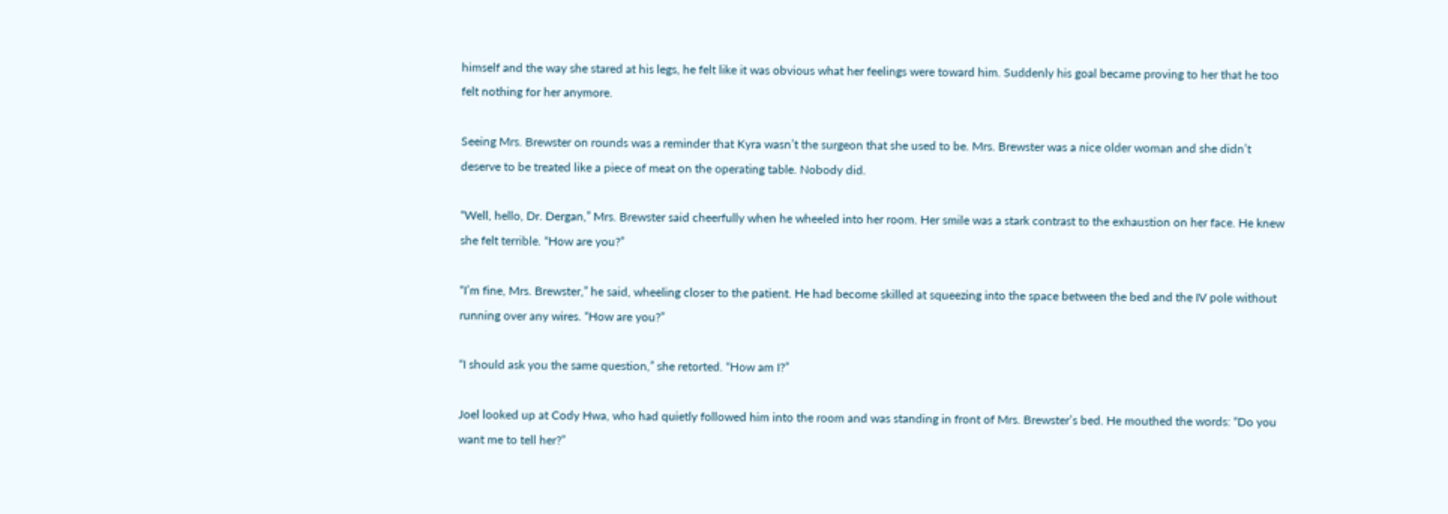himself and the way she stared at his legs, he felt like it was obvious what her feelings were toward him. Suddenly his goal became proving to her that he too felt nothing for her anymore.

Seeing Mrs. Brewster on rounds was a reminder that Kyra wasn’t the surgeon that she used to be. Mrs. Brewster was a nice older woman and she didn’t deserve to be treated like a piece of meat on the operating table. Nobody did.

“Well, hello, Dr. Dergan,” Mrs. Brewster said cheerfully when he wheeled into her room. Her smile was a stark contrast to the exhaustion on her face. He knew she felt terrible. “How are you?”

“I’m fine, Mrs. Brewster,” he said, wheeling closer to the patient. He had become skilled at squeezing into the space between the bed and the IV pole without running over any wires. “How are you?”

“I should ask you the same question,” she retorted. “How am I?”

Joel looked up at Cody Hwa, who had quietly followed him into the room and was standing in front of Mrs. Brewster’s bed. He mouthed the words: “Do you want me to tell her?”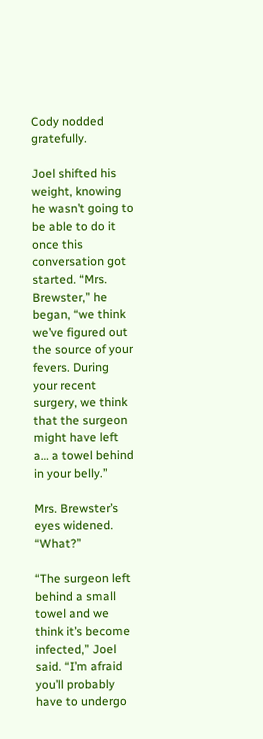Cody nodded gratefully.

Joel shifted his weight, knowing he wasn’t going to be able to do it once this conversation got started. “Mrs. Brewster,” he began, “we think we’ve figured out the source of your fevers. During your recent surgery, we think that the surgeon might have left a… a towel behind in your belly.”

Mrs. Brewster’s eyes widened. “What?”

“The surgeon left behind a small towel and we think it’s become infected,” Joel said. “I’m afraid you’ll probably have to undergo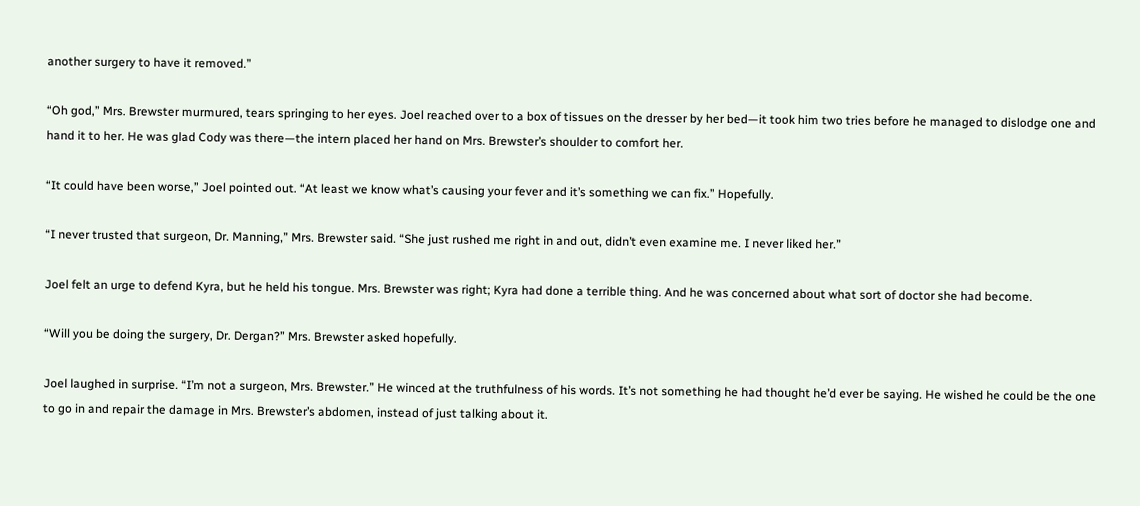another surgery to have it removed.”

“Oh god,” Mrs. Brewster murmured, tears springing to her eyes. Joel reached over to a box of tissues on the dresser by her bed—it took him two tries before he managed to dislodge one and hand it to her. He was glad Cody was there—the intern placed her hand on Mrs. Brewster’s shoulder to comfort her.

“It could have been worse,” Joel pointed out. “At least we know what’s causing your fever and it’s something we can fix.” Hopefully.

“I never trusted that surgeon, Dr. Manning,” Mrs. Brewster said. “She just rushed me right in and out, didn’t even examine me. I never liked her.”

Joel felt an urge to defend Kyra, but he held his tongue. Mrs. Brewster was right; Kyra had done a terrible thing. And he was concerned about what sort of doctor she had become.

“Will you be doing the surgery, Dr. Dergan?” Mrs. Brewster asked hopefully.

Joel laughed in surprise. “I’m not a surgeon, Mrs. Brewster.” He winced at the truthfulness of his words. It’s not something he had thought he’d ever be saying. He wished he could be the one to go in and repair the damage in Mrs. Brewster’s abdomen, instead of just talking about it.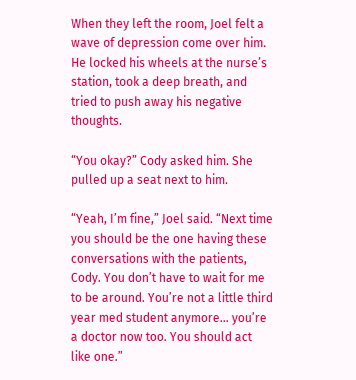When they left the room, Joel felt a wave of depression come over him. He locked his wheels at the nurse’s station, took a deep breath, and tried to push away his negative thoughts.

“You okay?” Cody asked him. She pulled up a seat next to him.

“Yeah, I’m fine,” Joel said. “Next time you should be the one having these conversations with the patients, Cody. You don’t have to wait for me to be around. You’re not a little third year med student anymore… you’re a doctor now too. You should act like one.”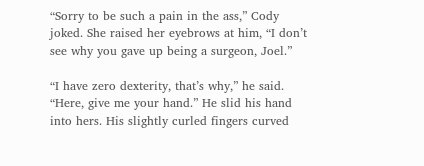“Sorry to be such a pain in the ass,” Cody joked. She raised her eyebrows at him, “I don’t see why you gave up being a surgeon, Joel.”

“I have zero dexterity, that’s why,” he said. “Here, give me your hand.” He slid his hand into hers. His slightly curled fingers curved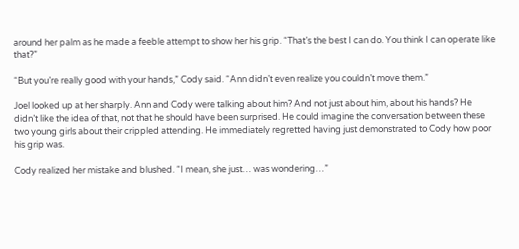around her palm as he made a feeble attempt to show her his grip. “That’s the best I can do. You think I can operate like that?”

“But you’re really good with your hands,” Cody said. “Ann didn’t even realize you couldn’t move them.”

Joel looked up at her sharply. Ann and Cody were talking about him? And not just about him, about his hands? He didn’t like the idea of that, not that he should have been surprised. He could imagine the conversation between these two young girls about their crippled attending. He immediately regretted having just demonstrated to Cody how poor his grip was.

Cody realized her mistake and blushed. “I mean, she just… was wondering…”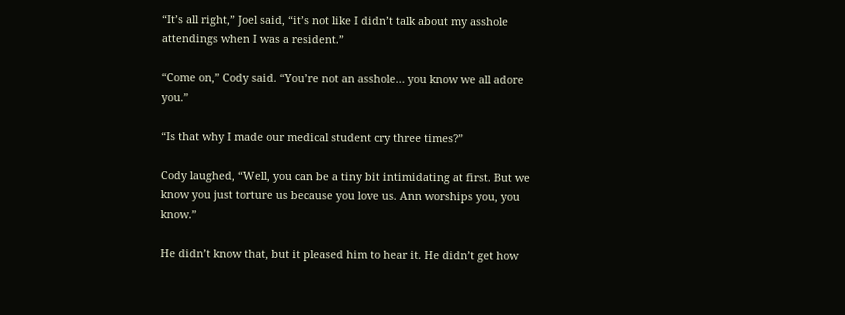“It’s all right,” Joel said, “it’s not like I didn’t talk about my asshole attendings when I was a resident.”

“Come on,” Cody said. “You’re not an asshole… you know we all adore you.”

“Is that why I made our medical student cry three times?”

Cody laughed, “Well, you can be a tiny bit intimidating at first. But we know you just torture us because you love us. Ann worships you, you know.”

He didn’t know that, but it pleased him to hear it. He didn’t get how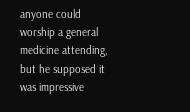anyone could worship a general medicine attending, but he supposed it was impressive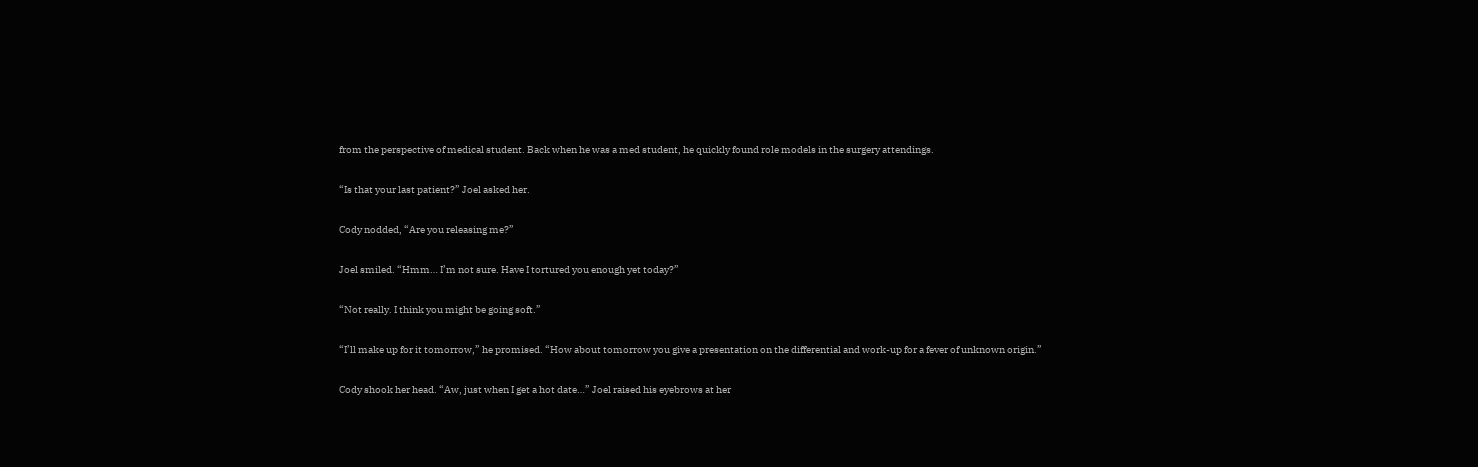from the perspective of medical student. Back when he was a med student, he quickly found role models in the surgery attendings.

“Is that your last patient?” Joel asked her.

Cody nodded, “Are you releasing me?”

Joel smiled. “Hmm… I’m not sure. Have I tortured you enough yet today?”

“Not really. I think you might be going soft.”

“I’ll make up for it tomorrow,” he promised. “How about tomorrow you give a presentation on the differential and work-up for a fever of unknown origin.”

Cody shook her head. “Aw, just when I get a hot date…” Joel raised his eyebrows at her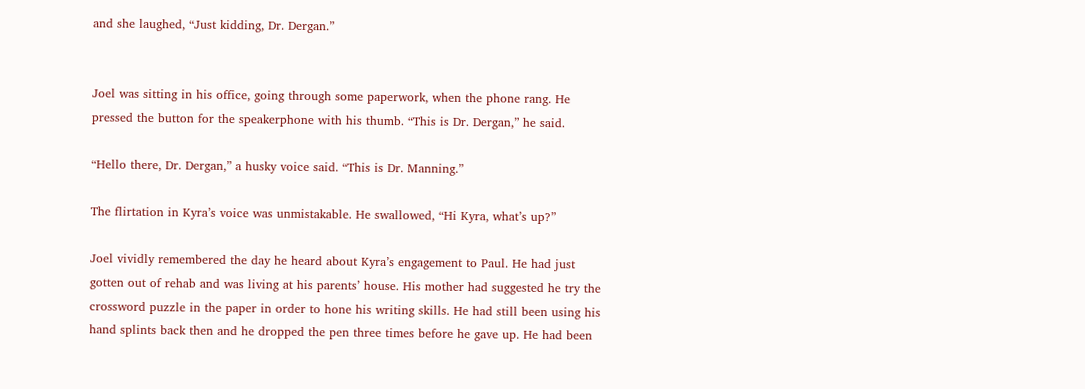and she laughed, “Just kidding, Dr. Dergan.”


Joel was sitting in his office, going through some paperwork, when the phone rang. He pressed the button for the speakerphone with his thumb. “This is Dr. Dergan,” he said.

“Hello there, Dr. Dergan,” a husky voice said. “This is Dr. Manning.”

The flirtation in Kyra’s voice was unmistakable. He swallowed, “Hi Kyra, what’s up?”

Joel vividly remembered the day he heard about Kyra’s engagement to Paul. He had just gotten out of rehab and was living at his parents’ house. His mother had suggested he try the crossword puzzle in the paper in order to hone his writing skills. He had still been using his hand splints back then and he dropped the pen three times before he gave up. He had been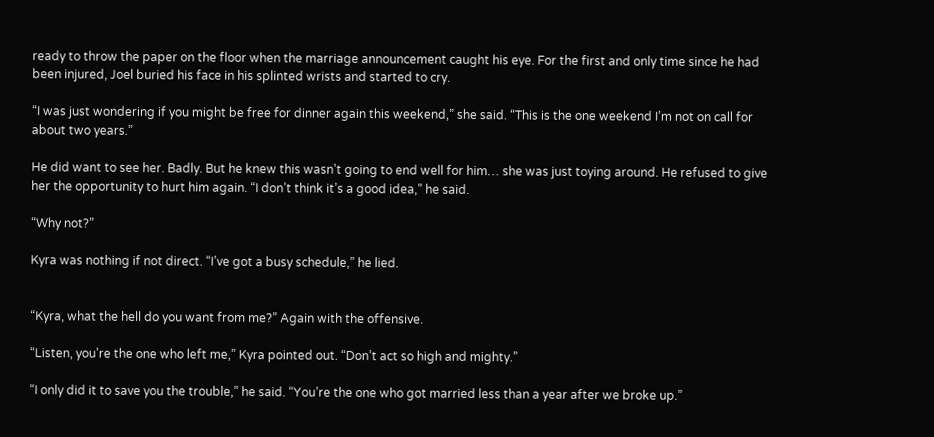ready to throw the paper on the floor when the marriage announcement caught his eye. For the first and only time since he had been injured, Joel buried his face in his splinted wrists and started to cry.

“I was just wondering if you might be free for dinner again this weekend,” she said. “This is the one weekend I’m not on call for about two years.”

He did want to see her. Badly. But he knew this wasn’t going to end well for him… she was just toying around. He refused to give her the opportunity to hurt him again. “I don’t think it’s a good idea,” he said.

“Why not?”

Kyra was nothing if not direct. “I’ve got a busy schedule,” he lied.


“Kyra, what the hell do you want from me?” Again with the offensive.

“Listen, you’re the one who left me,” Kyra pointed out. “Don’t act so high and mighty.”

“I only did it to save you the trouble,” he said. “You’re the one who got married less than a year after we broke up.”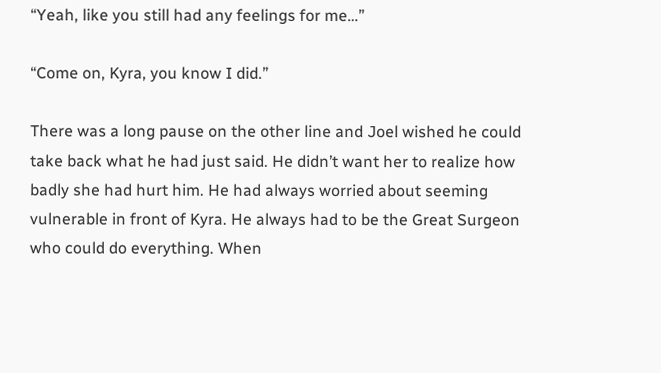“Yeah, like you still had any feelings for me…”

“Come on, Kyra, you know I did.”

There was a long pause on the other line and Joel wished he could take back what he had just said. He didn’t want her to realize how badly she had hurt him. He had always worried about seeming vulnerable in front of Kyra. He always had to be the Great Surgeon who could do everything. When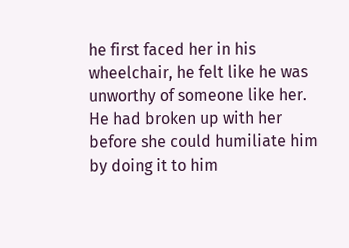he first faced her in his wheelchair, he felt like he was unworthy of someone like her. He had broken up with her before she could humiliate him by doing it to him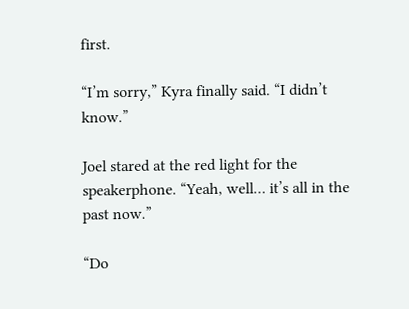first.

“I’m sorry,” Kyra finally said. “I didn’t know.”

Joel stared at the red light for the speakerphone. “Yeah, well… it’s all in the past now.”

“Do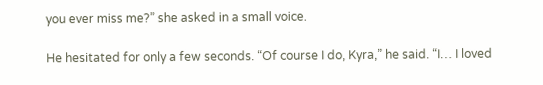you ever miss me?” she asked in a small voice.

He hesitated for only a few seconds. “Of course I do, Kyra,” he said. “I… I loved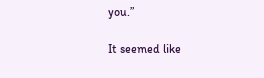you.”

It seemed like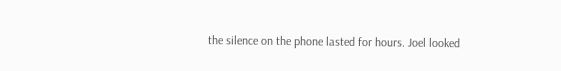the silence on the phone lasted for hours. Joel looked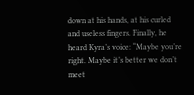down at his hands, at his curled and useless fingers. Finally, he heard Kyra’s voice: “Maybe you’re right. Maybe it’s better we don’t meet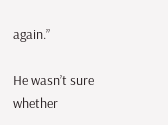again.”

He wasn’t sure whether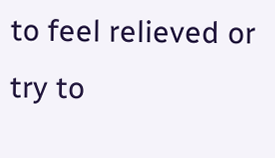to feel relieved or try to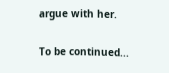argue with her.

To be continued...